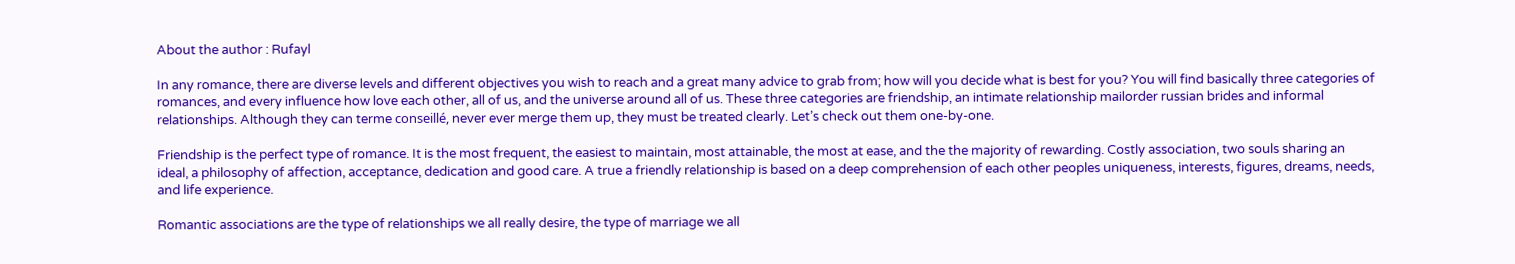About the author : Rufayl

In any romance, there are diverse levels and different objectives you wish to reach and a great many advice to grab from; how will you decide what is best for you? You will find basically three categories of romances, and every influence how love each other, all of us, and the universe around all of us. These three categories are friendship, an intimate relationship mailorder russian brides and informal relationships. Although they can terme conseillé, never ever merge them up, they must be treated clearly. Let’s check out them one-by-one.

Friendship is the perfect type of romance. It is the most frequent, the easiest to maintain, most attainable, the most at ease, and the the majority of rewarding. Costly association, two souls sharing an ideal, a philosophy of affection, acceptance, dedication and good care. A true a friendly relationship is based on a deep comprehension of each other peoples uniqueness, interests, figures, dreams, needs, and life experience.

Romantic associations are the type of relationships we all really desire, the type of marriage we all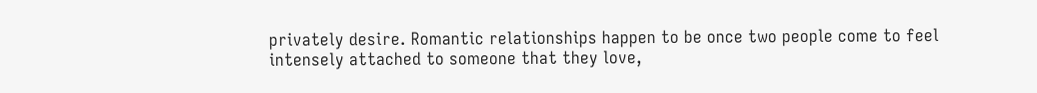privately desire. Romantic relationships happen to be once two people come to feel intensely attached to someone that they love,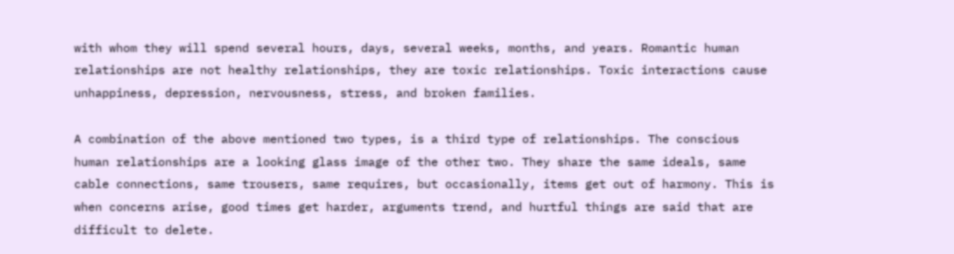with whom they will spend several hours, days, several weeks, months, and years. Romantic human relationships are not healthy relationships, they are toxic relationships. Toxic interactions cause unhappiness, depression, nervousness, stress, and broken families.

A combination of the above mentioned two types, is a third type of relationships. The conscious human relationships are a looking glass image of the other two. They share the same ideals, same cable connections, same trousers, same requires, but occasionally, items get out of harmony. This is when concerns arise, good times get harder, arguments trend, and hurtful things are said that are difficult to delete.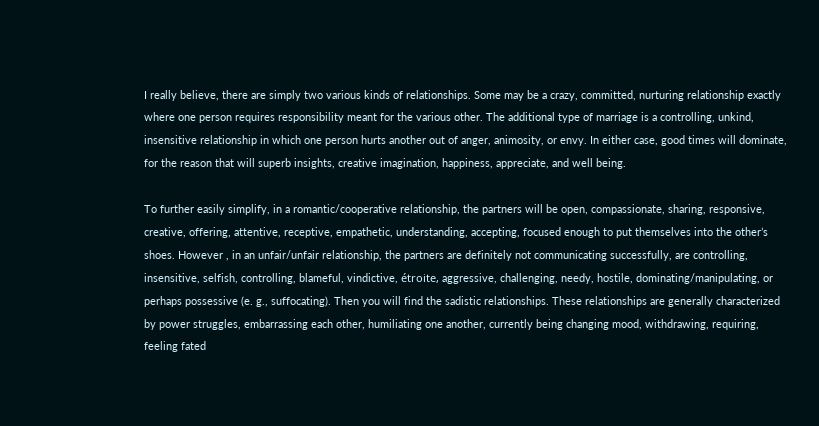I really believe, there are simply two various kinds of relationships. Some may be a crazy, committed, nurturing relationship exactly where one person requires responsibility meant for the various other. The additional type of marriage is a controlling, unkind, insensitive relationship in which one person hurts another out of anger, animosity, or envy. In either case, good times will dominate, for the reason that will superb insights, creative imagination, happiness, appreciate, and well being.

To further easily simplify, in a romantic/cooperative relationship, the partners will be open, compassionate, sharing, responsive, creative, offering, attentive, receptive, empathetic, understanding, accepting, focused enough to put themselves into the other’s shoes. However , in an unfair/unfair relationship, the partners are definitely not communicating successfully, are controlling, insensitive, selfish, controlling, blameful, vindictive, étroite, aggressive, challenging, needy, hostile, dominating/manipulating, or perhaps possessive (e. g., suffocating). Then you will find the sadistic relationships. These relationships are generally characterized by power struggles, embarrassing each other, humiliating one another, currently being changing mood, withdrawing, requiring, feeling fated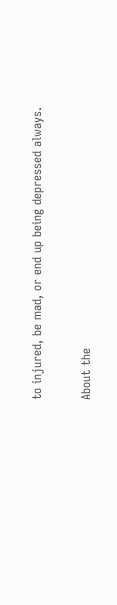to injured, be mad, or end up being depressed always.

About the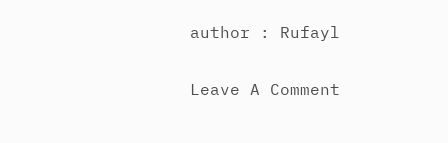author : Rufayl

Leave A Comment